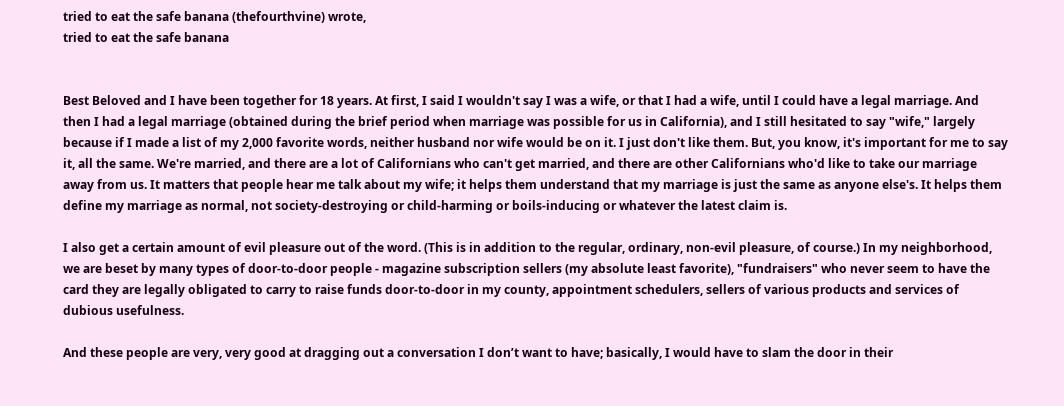tried to eat the safe banana (thefourthvine) wrote,
tried to eat the safe banana


Best Beloved and I have been together for 18 years. At first, I said I wouldn't say I was a wife, or that I had a wife, until I could have a legal marriage. And then I had a legal marriage (obtained during the brief period when marriage was possible for us in California), and I still hesitated to say "wife," largely because if I made a list of my 2,000 favorite words, neither husband nor wife would be on it. I just don't like them. But, you know, it's important for me to say it, all the same. We're married, and there are a lot of Californians who can't get married, and there are other Californians who'd like to take our marriage away from us. It matters that people hear me talk about my wife; it helps them understand that my marriage is just the same as anyone else's. It helps them define my marriage as normal, not society-destroying or child-harming or boils-inducing or whatever the latest claim is.

I also get a certain amount of evil pleasure out of the word. (This is in addition to the regular, ordinary, non-evil pleasure, of course.) In my neighborhood, we are beset by many types of door-to-door people - magazine subscription sellers (my absolute least favorite), "fundraisers" who never seem to have the card they are legally obligated to carry to raise funds door-to-door in my county, appointment schedulers, sellers of various products and services of dubious usefulness.

And these people are very, very good at dragging out a conversation I don’t want to have; basically, I would have to slam the door in their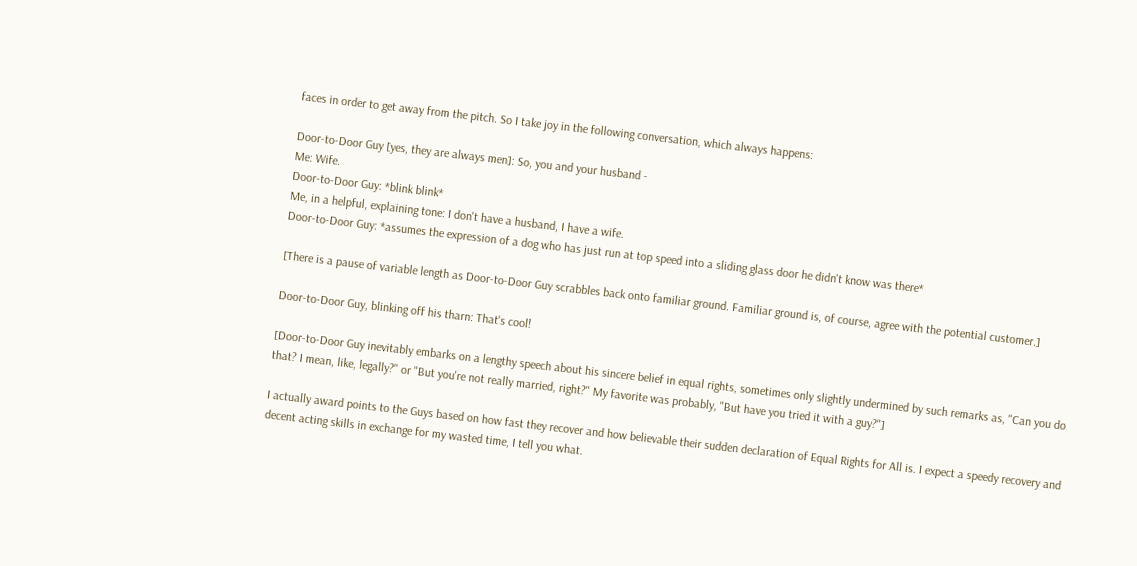faces in order to get away from the pitch. So I take joy in the following conversation, which always happens:

Door-to-Door Guy [yes, they are always men]: So, you and your husband -
Me: Wife.
Door-to-Door Guy: *blink blink*
Me, in a helpful, explaining tone: I don't have a husband, I have a wife.
Door-to-Door Guy: *assumes the expression of a dog who has just run at top speed into a sliding glass door he didn't know was there*

[There is a pause of variable length as Door-to-Door Guy scrabbles back onto familiar ground. Familiar ground is, of course, agree with the potential customer.]

Door-to-Door Guy, blinking off his tharn: That's cool!

[Door-to-Door Guy inevitably embarks on a lengthy speech about his sincere belief in equal rights, sometimes only slightly undermined by such remarks as, "Can you do that? I mean, like, legally?" or "But you're not really married, right?" My favorite was probably, "But have you tried it with a guy?"]

I actually award points to the Guys based on how fast they recover and how believable their sudden declaration of Equal Rights for All is. I expect a speedy recovery and decent acting skills in exchange for my wasted time, I tell you what.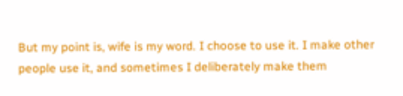But my point is, wife is my word. I choose to use it. I make other people use it, and sometimes I deliberately make them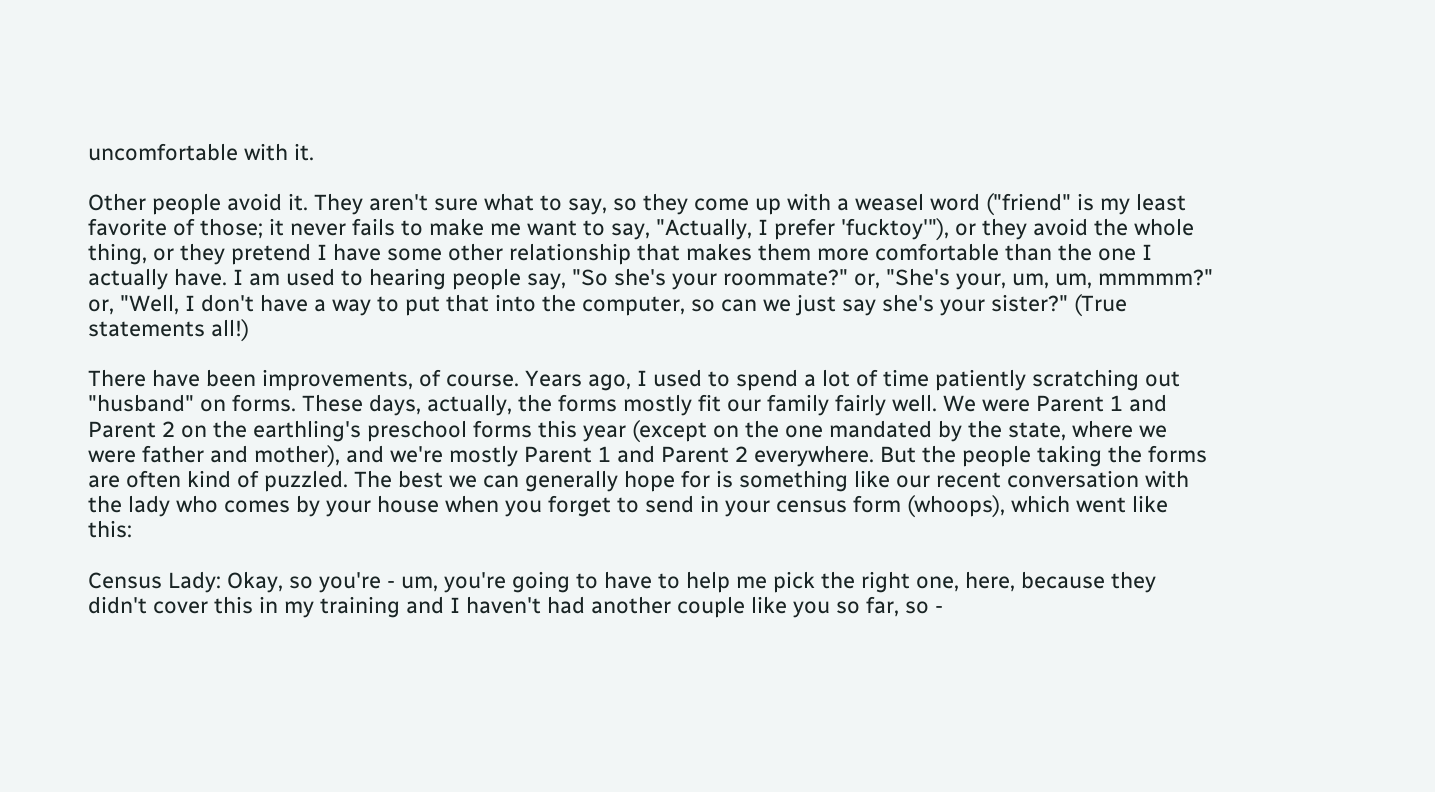uncomfortable with it.

Other people avoid it. They aren't sure what to say, so they come up with a weasel word ("friend" is my least favorite of those; it never fails to make me want to say, "Actually, I prefer 'fucktoy'"), or they avoid the whole thing, or they pretend I have some other relationship that makes them more comfortable than the one I actually have. I am used to hearing people say, "So she's your roommate?" or, "She's your, um, um, mmmmm?" or, "Well, I don't have a way to put that into the computer, so can we just say she's your sister?" (True statements all!)

There have been improvements, of course. Years ago, I used to spend a lot of time patiently scratching out "husband" on forms. These days, actually, the forms mostly fit our family fairly well. We were Parent 1 and Parent 2 on the earthling's preschool forms this year (except on the one mandated by the state, where we were father and mother), and we're mostly Parent 1 and Parent 2 everywhere. But the people taking the forms are often kind of puzzled. The best we can generally hope for is something like our recent conversation with the lady who comes by your house when you forget to send in your census form (whoops), which went like this:

Census Lady: Okay, so you're - um, you're going to have to help me pick the right one, here, because they didn't cover this in my training and I haven't had another couple like you so far, so -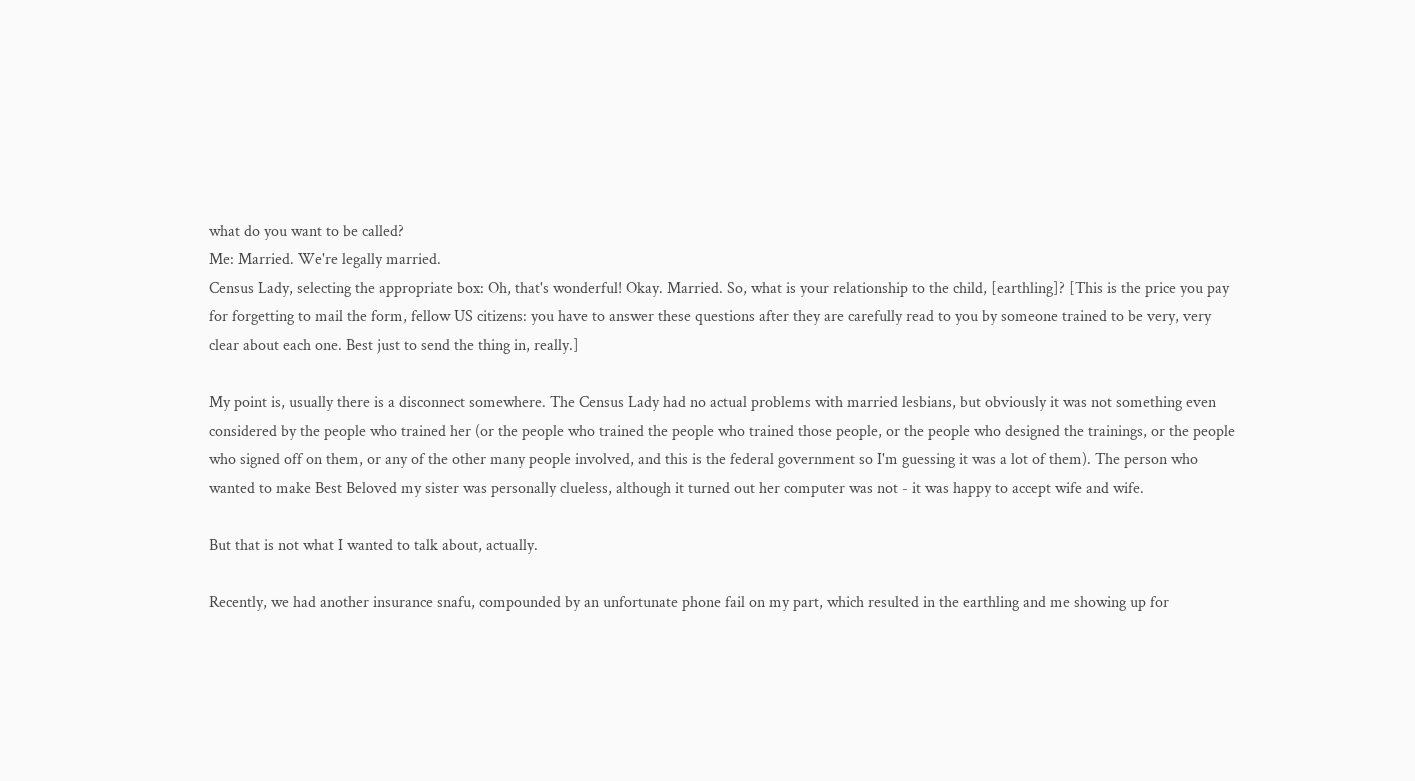what do you want to be called?
Me: Married. We're legally married.
Census Lady, selecting the appropriate box: Oh, that's wonderful! Okay. Married. So, what is your relationship to the child, [earthling]? [This is the price you pay for forgetting to mail the form, fellow US citizens: you have to answer these questions after they are carefully read to you by someone trained to be very, very clear about each one. Best just to send the thing in, really.]

My point is, usually there is a disconnect somewhere. The Census Lady had no actual problems with married lesbians, but obviously it was not something even considered by the people who trained her (or the people who trained the people who trained those people, or the people who designed the trainings, or the people who signed off on them, or any of the other many people involved, and this is the federal government so I'm guessing it was a lot of them). The person who wanted to make Best Beloved my sister was personally clueless, although it turned out her computer was not - it was happy to accept wife and wife.

But that is not what I wanted to talk about, actually.

Recently, we had another insurance snafu, compounded by an unfortunate phone fail on my part, which resulted in the earthling and me showing up for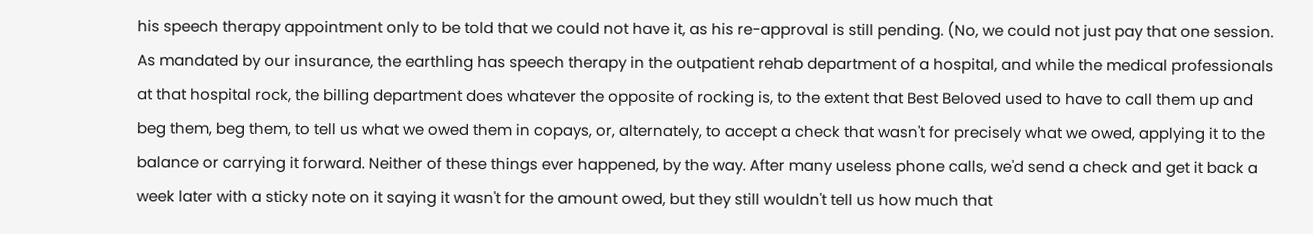his speech therapy appointment only to be told that we could not have it, as his re-approval is still pending. (No, we could not just pay that one session. As mandated by our insurance, the earthling has speech therapy in the outpatient rehab department of a hospital, and while the medical professionals at that hospital rock, the billing department does whatever the opposite of rocking is, to the extent that Best Beloved used to have to call them up and beg them, beg them, to tell us what we owed them in copays, or, alternately, to accept a check that wasn't for precisely what we owed, applying it to the balance or carrying it forward. Neither of these things ever happened, by the way. After many useless phone calls, we'd send a check and get it back a week later with a sticky note on it saying it wasn't for the amount owed, but they still wouldn't tell us how much that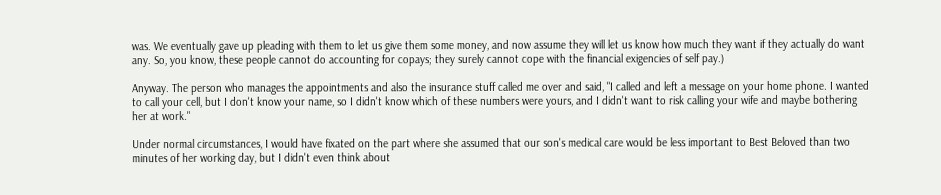was. We eventually gave up pleading with them to let us give them some money, and now assume they will let us know how much they want if they actually do want any. So, you know, these people cannot do accounting for copays; they surely cannot cope with the financial exigencies of self pay.)

Anyway. The person who manages the appointments and also the insurance stuff called me over and said, "I called and left a message on your home phone. I wanted to call your cell, but I don't know your name, so I didn't know which of these numbers were yours, and I didn't want to risk calling your wife and maybe bothering her at work."

Under normal circumstances, I would have fixated on the part where she assumed that our son's medical care would be less important to Best Beloved than two minutes of her working day, but I didn't even think about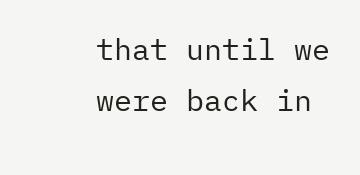that until we were back in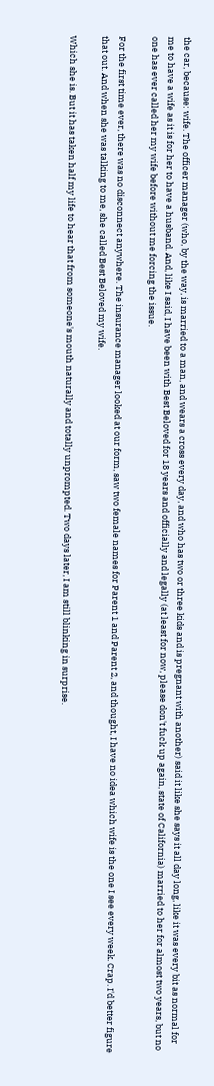the car, because: wife. The officer manager (who, by the way, is married to a man, and wears a cross every day, and who has two or three kids and is pregnant with another) said it like she says it all day long, like it was every bit as normal for me to have a wife as it is for her to have a husband. And, like I said, I have been with Best Beloved for 18 years and officially and legally (at least for now, please don't fuck up again, state of California) married to her for almost two years, but no one has ever called her my wife before without me forcing the issue.

For the first time ever, there was no disconnect anywhere. The insurance manager looked at our form, saw two female names for Parent 1 and Parent 2, and thought, I have no idea which wife is the one I see every week. Crap. I'd better figure that out. And when she was talking to me, she called Best Beloved my wife.

Which she is. But it has taken half my life to hear that from someone's mouth naturally and totally unprompted. Two days later, I am still blinking in surprise.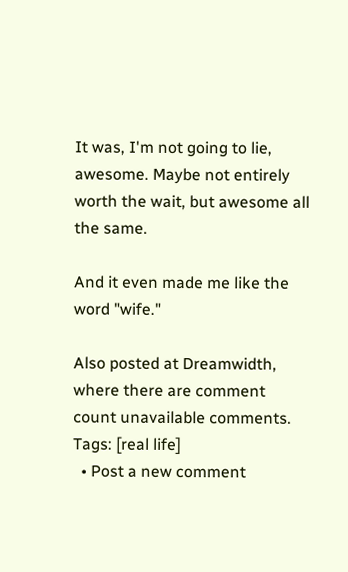It was, I'm not going to lie, awesome. Maybe not entirely worth the wait, but awesome all the same.

And it even made me like the word "wife."

Also posted at Dreamwidth, where there are comment count unavailable comments.
Tags: [real life]
  • Post a new comment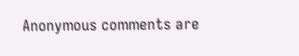Anonymous comments are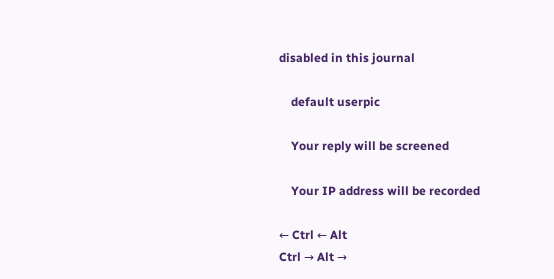disabled in this journal

    default userpic

    Your reply will be screened

    Your IP address will be recorded

← Ctrl ← Alt
Ctrl → Alt →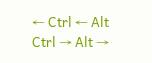← Ctrl ← Alt
Ctrl → Alt →